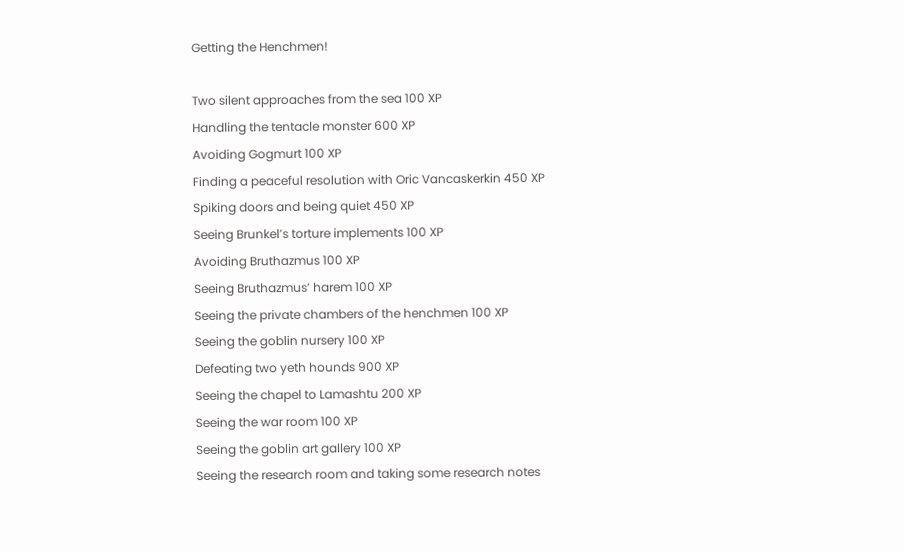Getting the Henchmen!

Two silent approaches from the sea 100 XP
Handling the tentacle monster 600 XP
Avoiding Gogmurt 100 XP
Finding a peaceful resolution with Oric Vancaskerkin 450 XP
Spiking doors and being quiet 450 XP
Seeing Brunkel’s torture implements 100 XP
Avoiding Bruthazmus 100 XP
Seeing Bruthazmus’ harem 100 XP
Seeing the private chambers of the henchmen 100 XP
Seeing the goblin nursery 100 XP
Defeating two yeth hounds 900 XP
Seeing the chapel to Lamashtu 200 XP
Seeing the war room 100 XP
Seeing the goblin art gallery 100 XP
Seeing the research room and taking some research notes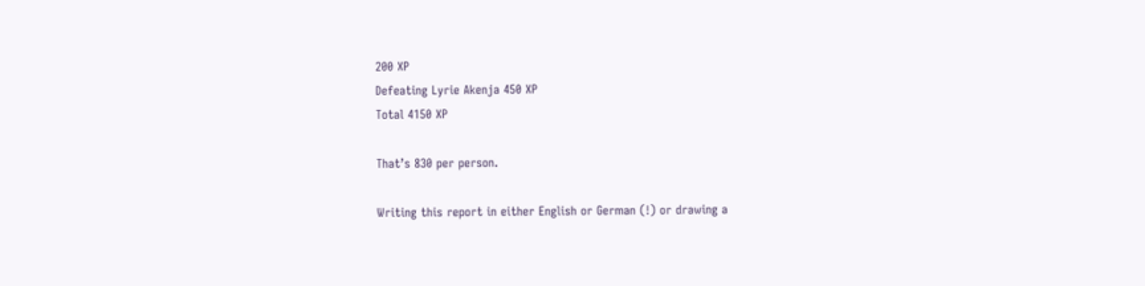200 XP
Defeating Lyrie Akenja 450 XP
Total 4150 XP

That’s 830 per person.

Writing this report in either English or German (!) or drawing a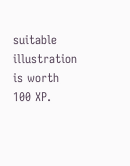suitable illustration is worth 100 XP.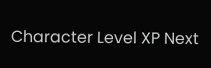Character Level XP Next